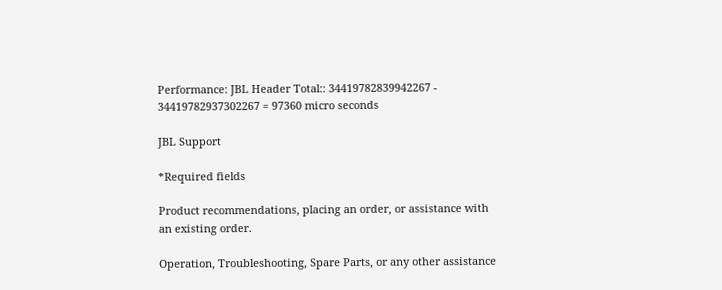Performance: JBL Header Total:: 34419782839942267 - 34419782937302267 = 97360 micro seconds

JBL Support

*Required fields

Product recommendations, placing an order, or assistance with an existing order.

Operation, Troubleshooting, Spare Parts, or any other assistance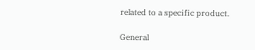related to a specific product.

General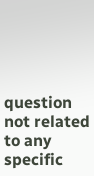question not related to any specific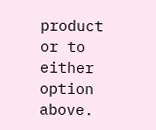product or to either option above.